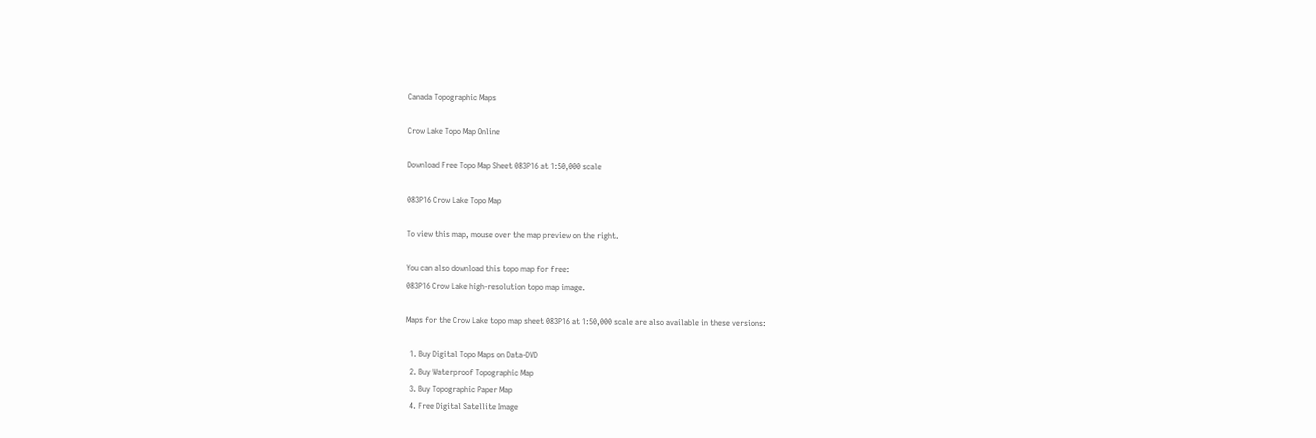Canada Topographic Maps

Crow Lake Topo Map Online

Download Free Topo Map Sheet 083P16 at 1:50,000 scale

083P16 Crow Lake Topo Map

To view this map, mouse over the map preview on the right.

You can also download this topo map for free:
083P16 Crow Lake high-resolution topo map image.

Maps for the Crow Lake topo map sheet 083P16 at 1:50,000 scale are also available in these versions:

  1. Buy Digital Topo Maps on Data-DVD
  2. Buy Waterproof Topographic Map
  3. Buy Topographic Paper Map
  4. Free Digital Satellite Image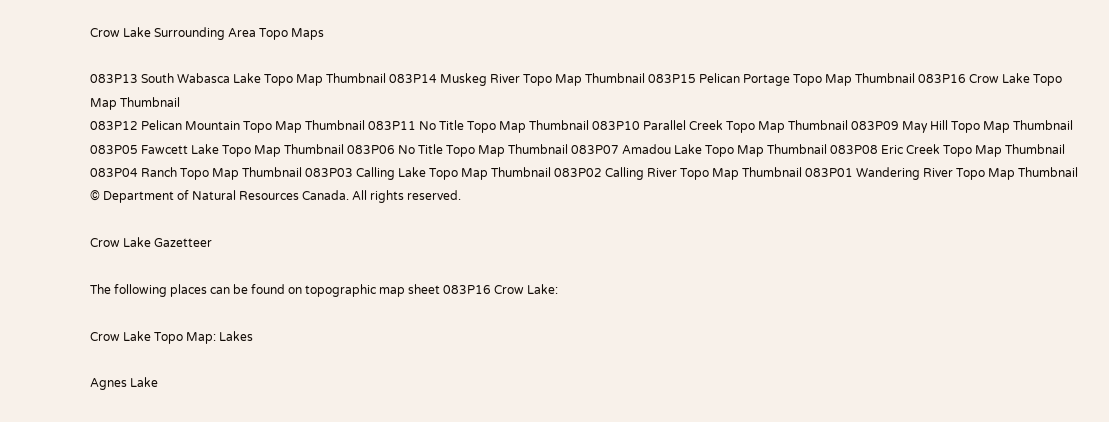Crow Lake Surrounding Area Topo Maps

083P13 South Wabasca Lake Topo Map Thumbnail 083P14 Muskeg River Topo Map Thumbnail 083P15 Pelican Portage Topo Map Thumbnail 083P16 Crow Lake Topo Map Thumbnail
083P12 Pelican Mountain Topo Map Thumbnail 083P11 No Title Topo Map Thumbnail 083P10 Parallel Creek Topo Map Thumbnail 083P09 May Hill Topo Map Thumbnail
083P05 Fawcett Lake Topo Map Thumbnail 083P06 No Title Topo Map Thumbnail 083P07 Amadou Lake Topo Map Thumbnail 083P08 Eric Creek Topo Map Thumbnail
083P04 Ranch Topo Map Thumbnail 083P03 Calling Lake Topo Map Thumbnail 083P02 Calling River Topo Map Thumbnail 083P01 Wandering River Topo Map Thumbnail
© Department of Natural Resources Canada. All rights reserved.

Crow Lake Gazetteer

The following places can be found on topographic map sheet 083P16 Crow Lake:

Crow Lake Topo Map: Lakes

Agnes Lake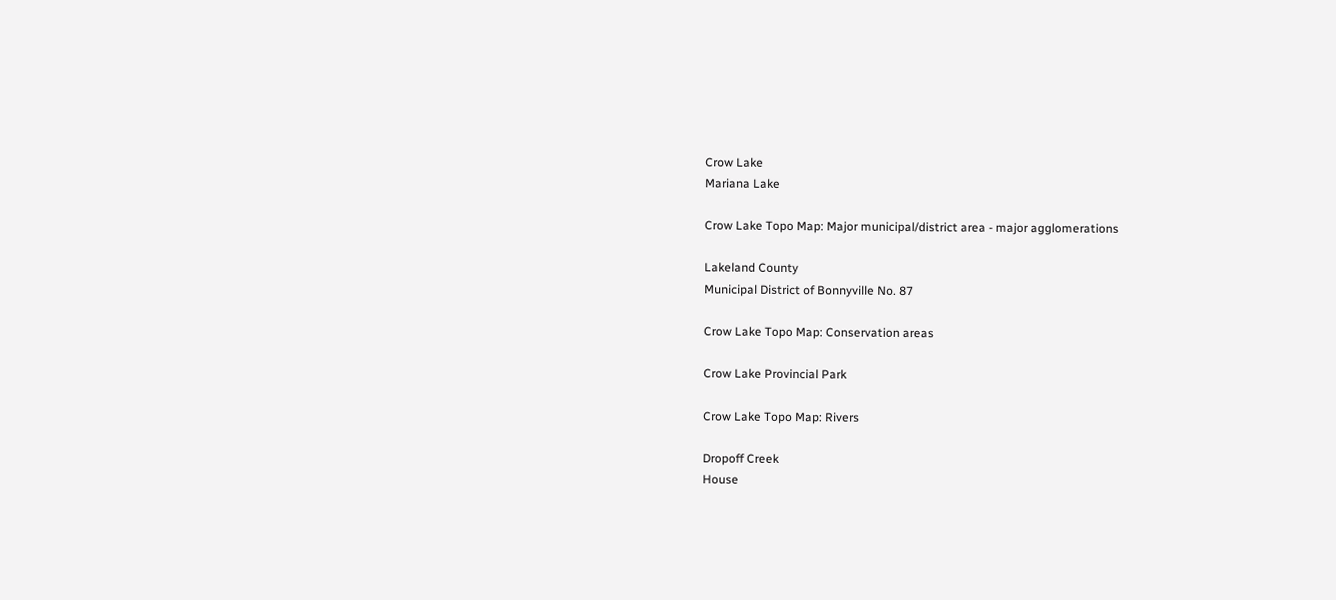Crow Lake
Mariana Lake

Crow Lake Topo Map: Major municipal/district area - major agglomerations

Lakeland County
Municipal District of Bonnyville No. 87

Crow Lake Topo Map: Conservation areas

Crow Lake Provincial Park

Crow Lake Topo Map: Rivers

Dropoff Creek
House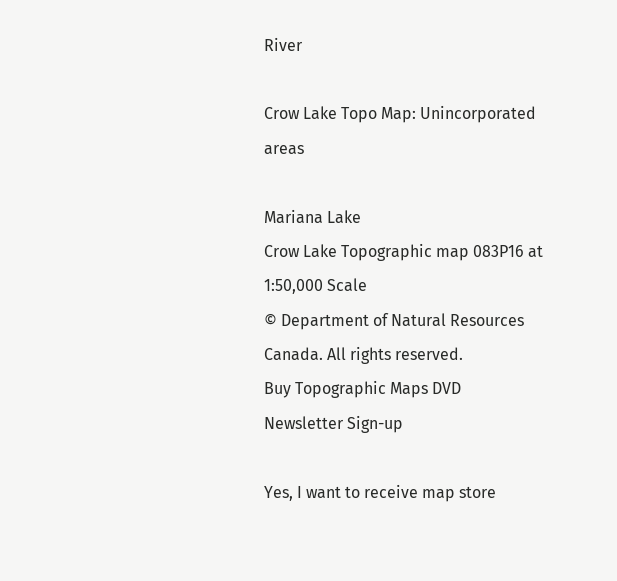River

Crow Lake Topo Map: Unincorporated areas

Mariana Lake
Crow Lake Topographic map 083P16 at 1:50,000 Scale
© Department of Natural Resources Canada. All rights reserved.
Buy Topographic Maps DVD
Newsletter Sign-up

Yes, I want to receive map store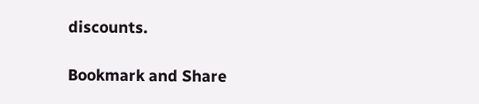discounts.

Bookmark and Share